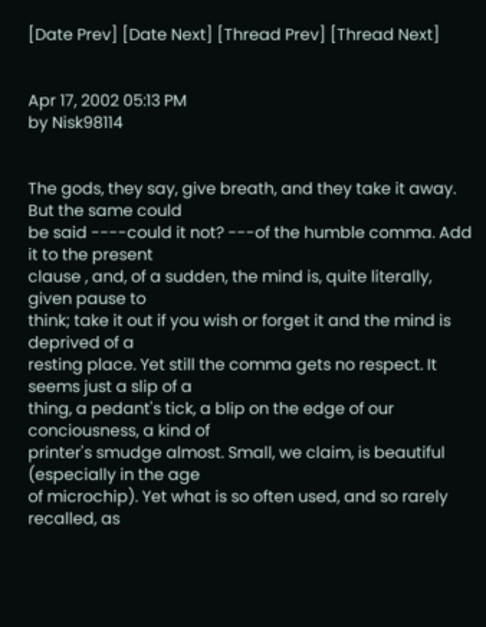[Date Prev] [Date Next] [Thread Prev] [Thread Next]


Apr 17, 2002 05:13 PM
by Nisk98114


The gods, they say, give breath, and they take it away. But the same could
be said ----could it not? ---of the humble comma. Add it to the present
clause , and, of a sudden, the mind is, quite literally, given pause to
think; take it out if you wish or forget it and the mind is deprived of a
resting place. Yet still the comma gets no respect. It seems just a slip of a
thing, a pedant's tick, a blip on the edge of our conciousness, a kind of
printer's smudge almost. Small, we claim, is beautiful (especially in the age
of microchip). Yet what is so often used, and so rarely recalled, as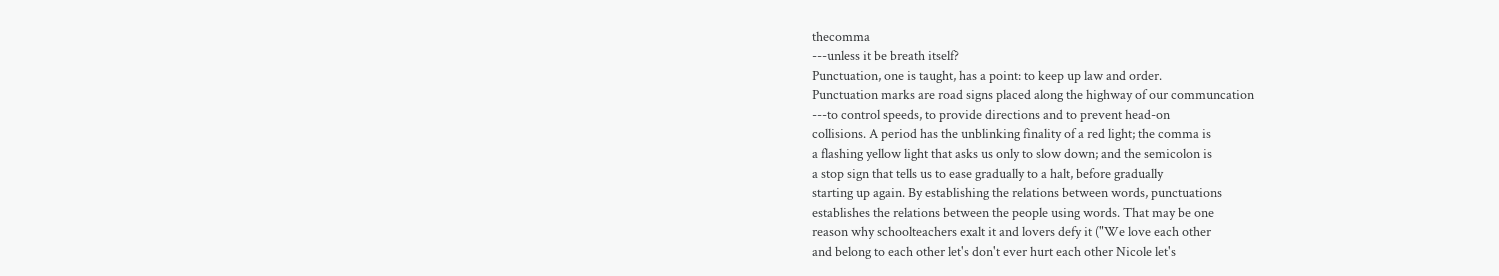thecomma
---unless it be breath itself?
Punctuation, one is taught, has a point: to keep up law and order.
Punctuation marks are road signs placed along the highway of our communcation
---to control speeds, to provide directions and to prevent head-on
collisions. A period has the unblinking finality of a red light; the comma is
a flashing yellow light that asks us only to slow down; and the semicolon is
a stop sign that tells us to ease gradually to a halt, before gradually
starting up again. By establishing the relations between words, punctuations
establishes the relations between the people using words. That may be one
reason why schoolteachers exalt it and lovers defy it ("We love each other
and belong to each other let's don't ever hurt each other Nicole let's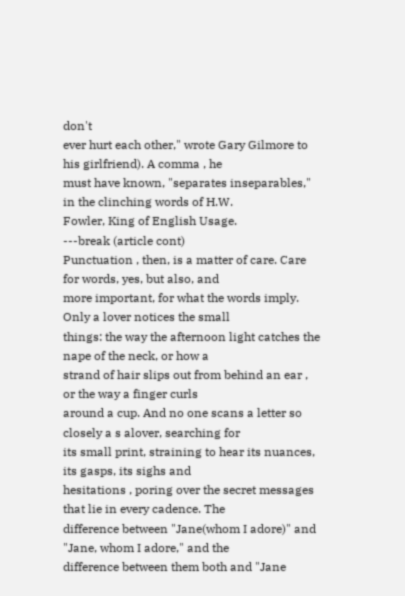don't
ever hurt each other," wrote Gary Gilmore to his girlfriend). A comma , he
must have known, "separates inseparables," in the clinching words of H.W.
Fowler, King of English Usage.
---break (article cont)
Punctuation , then, is a matter of care. Care for words, yes, but also, and
more important, for what the words imply. Only a lover notices the small
things: the way the afternoon light catches the nape of the neck, or how a
strand of hair slips out from behind an ear , or the way a finger curls
around a cup. And no one scans a letter so closely a s alover, searching for
its small print, straining to hear its nuances, its gasps, its sighs and
hesitations , poring over the secret messages that lie in every cadence. The
difference between "Jane(whom I adore)" and "Jane, whom I adore," and the
difference between them both and "Jane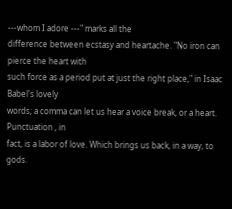---whom I adore ---" marks all the
difference between ecstasy and heartache. "No iron can pierce the heart with
such force as a period put at just the right place," in Isaac Babel's lovely
words; a comma can let us hear a voice break, or a heart. Punctuation , in
fact, is a labor of love. Which brings us back, in a way, to gods.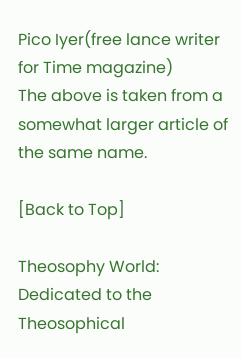Pico Iyer(free lance writer for Time magazine)
The above is taken from a somewhat larger article of the same name.

[Back to Top]

Theosophy World: Dedicated to the Theosophical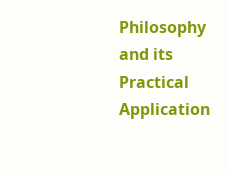Philosophy and its Practical Application